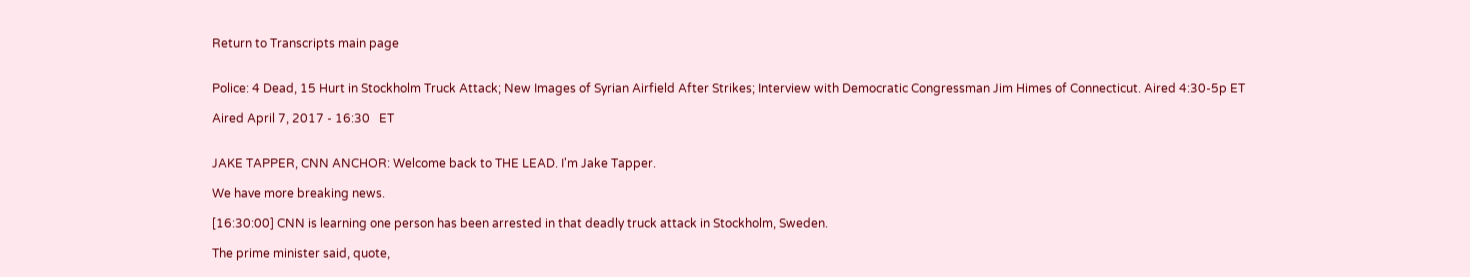Return to Transcripts main page


Police: 4 Dead, 15 Hurt in Stockholm Truck Attack; New Images of Syrian Airfield After Strikes; Interview with Democratic Congressman Jim Himes of Connecticut. Aired 4:30-5p ET

Aired April 7, 2017 - 16:30   ET


JAKE TAPPER, CNN ANCHOR: Welcome back to THE LEAD. I'm Jake Tapper.

We have more breaking news.

[16:30:00] CNN is learning one person has been arrested in that deadly truck attack in Stockholm, Sweden.

The prime minister said, quote,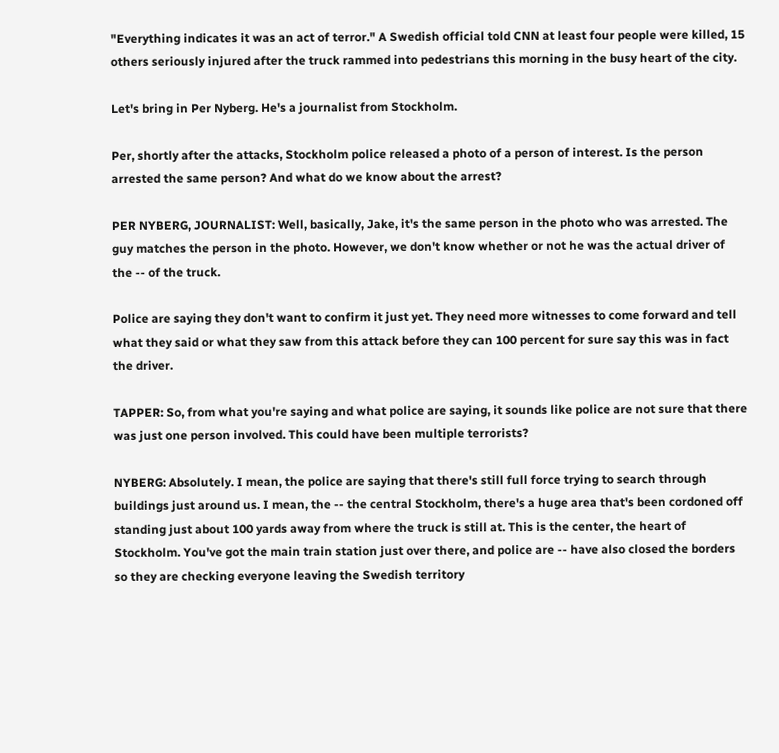"Everything indicates it was an act of terror." A Swedish official told CNN at least four people were killed, 15 others seriously injured after the truck rammed into pedestrians this morning in the busy heart of the city.

Let's bring in Per Nyberg. He's a journalist from Stockholm.

Per, shortly after the attacks, Stockholm police released a photo of a person of interest. Is the person arrested the same person? And what do we know about the arrest?

PER NYBERG, JOURNALIST: Well, basically, Jake, it's the same person in the photo who was arrested. The guy matches the person in the photo. However, we don't know whether or not he was the actual driver of the -- of the truck.

Police are saying they don't want to confirm it just yet. They need more witnesses to come forward and tell what they said or what they saw from this attack before they can 100 percent for sure say this was in fact the driver.

TAPPER: So, from what you're saying and what police are saying, it sounds like police are not sure that there was just one person involved. This could have been multiple terrorists?

NYBERG: Absolutely. I mean, the police are saying that there's still full force trying to search through buildings just around us. I mean, the -- the central Stockholm, there's a huge area that's been cordoned off standing just about 100 yards away from where the truck is still at. This is the center, the heart of Stockholm. You've got the main train station just over there, and police are -- have also closed the borders so they are checking everyone leaving the Swedish territory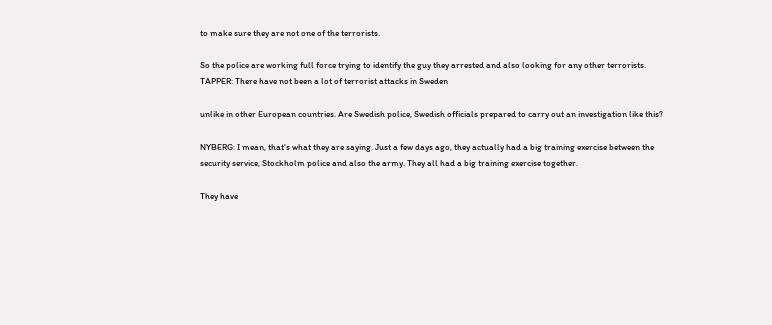to make sure they are not one of the terrorists.

So the police are working full force trying to identify the guy they arrested and also looking for any other terrorists. TAPPER: There have not been a lot of terrorist attacks in Sweden

unlike in other European countries. Are Swedish police, Swedish officials prepared to carry out an investigation like this?

NYBERG: I mean, that's what they are saying. Just a few days ago, they actually had a big training exercise between the security service, Stockholm police and also the army. They all had a big training exercise together.

They have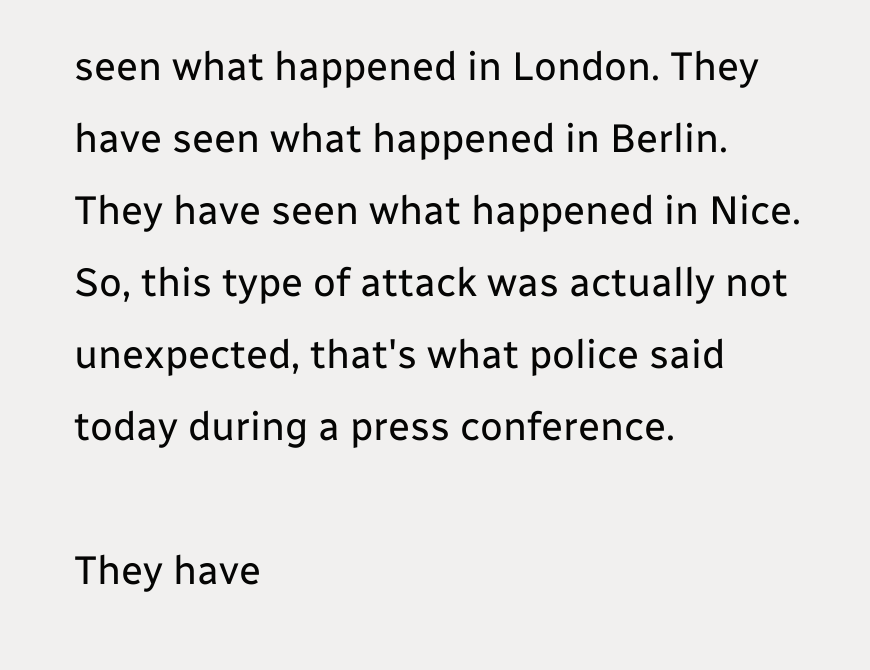seen what happened in London. They have seen what happened in Berlin. They have seen what happened in Nice. So, this type of attack was actually not unexpected, that's what police said today during a press conference.

They have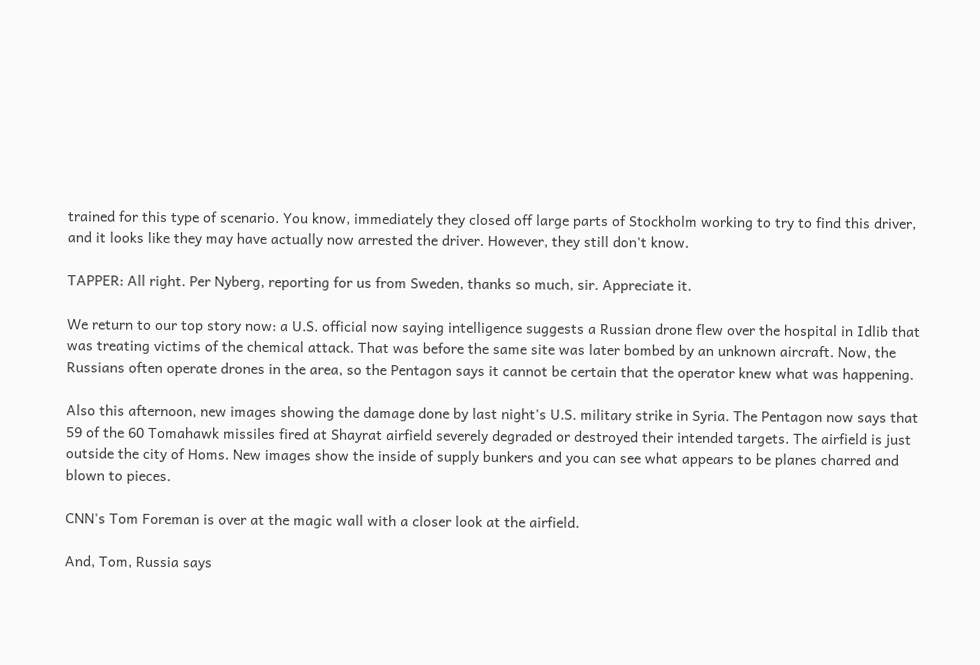trained for this type of scenario. You know, immediately they closed off large parts of Stockholm working to try to find this driver, and it looks like they may have actually now arrested the driver. However, they still don't know.

TAPPER: All right. Per Nyberg, reporting for us from Sweden, thanks so much, sir. Appreciate it.

We return to our top story now: a U.S. official now saying intelligence suggests a Russian drone flew over the hospital in Idlib that was treating victims of the chemical attack. That was before the same site was later bombed by an unknown aircraft. Now, the Russians often operate drones in the area, so the Pentagon says it cannot be certain that the operator knew what was happening.

Also this afternoon, new images showing the damage done by last night's U.S. military strike in Syria. The Pentagon now says that 59 of the 60 Tomahawk missiles fired at Shayrat airfield severely degraded or destroyed their intended targets. The airfield is just outside the city of Homs. New images show the inside of supply bunkers and you can see what appears to be planes charred and blown to pieces.

CNN's Tom Foreman is over at the magic wall with a closer look at the airfield.

And, Tom, Russia says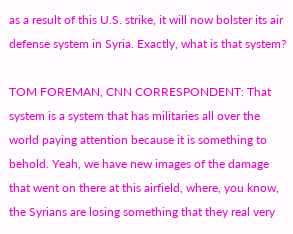as a result of this U.S. strike, it will now bolster its air defense system in Syria. Exactly, what is that system?

TOM FOREMAN, CNN CORRESPONDENT: That system is a system that has militaries all over the world paying attention because it is something to behold. Yeah, we have new images of the damage that went on there at this airfield, where, you know, the Syrians are losing something that they real very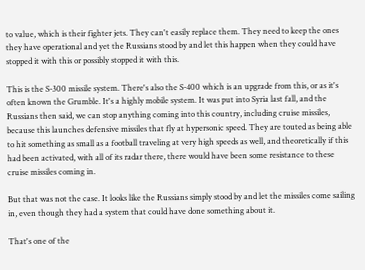to value, which is their fighter jets. They can't easily replace them. They need to keep the ones they have operational and yet the Russians stood by and let this happen when they could have stopped it with this or possibly stopped it with this.

This is the S-300 missile system. There's also the S-400 which is an upgrade from this, or as it's often known the Grumble. It's a highly mobile system. It was put into Syria last fall, and the Russians then said, we can stop anything coming into this country, including cruise missiles, because this launches defensive missiles that fly at hypersonic speed. They are touted as being able to hit something as small as a football traveling at very high speeds as well, and theoretically if this had been activated, with all of its radar there, there would have been some resistance to these cruise missiles coming in.

But that was not the case. It looks like the Russians simply stood by and let the missiles come sailing in, even though they had a system that could have done something about it.

That's one of the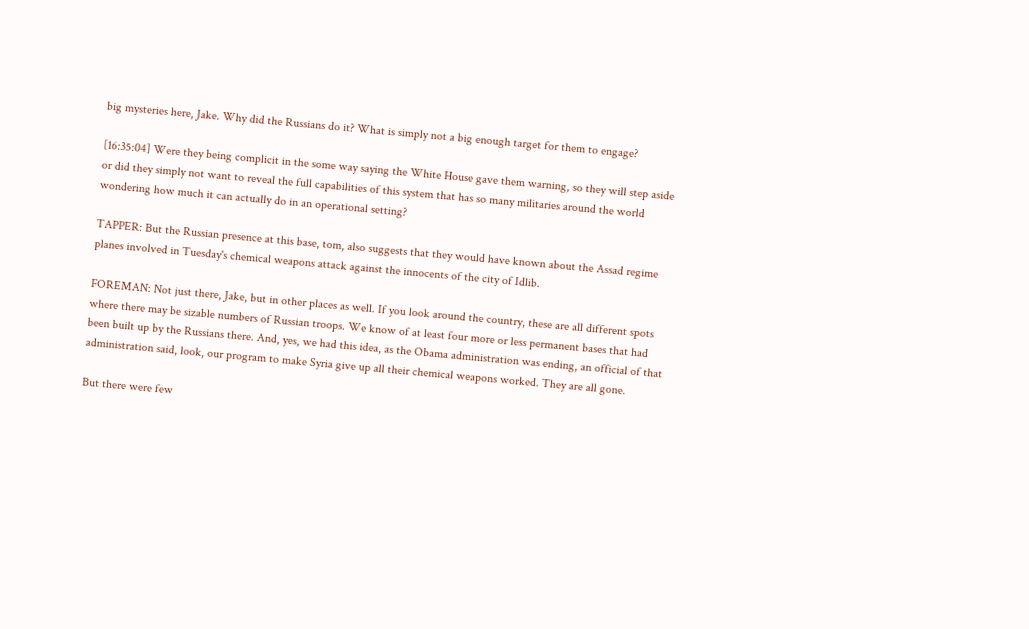big mysteries here, Jake. Why did the Russians do it? What is simply not a big enough target for them to engage?

[16:35:04] Were they being complicit in the some way saying the White House gave them warning, so they will step aside or did they simply not want to reveal the full capabilities of this system that has so many militaries around the world wondering how much it can actually do in an operational setting?

TAPPER: But the Russian presence at this base, tom, also suggests that they would have known about the Assad regime planes involved in Tuesday's chemical weapons attack against the innocents of the city of Idlib.

FOREMAN: Not just there, Jake, but in other places as well. If you look around the country, these are all different spots where there may be sizable numbers of Russian troops. We know of at least four more or less permanent bases that had been built up by the Russians there. And, yes, we had this idea, as the Obama administration was ending, an official of that administration said, look, our program to make Syria give up all their chemical weapons worked. They are all gone.

But there were few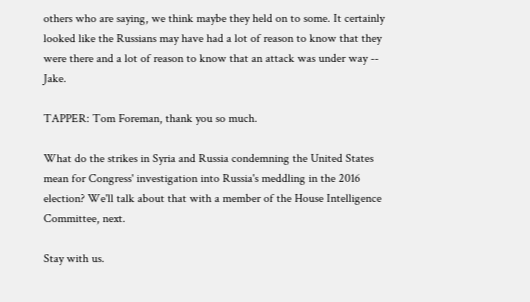others who are saying, we think maybe they held on to some. It certainly looked like the Russians may have had a lot of reason to know that they were there and a lot of reason to know that an attack was under way -- Jake.

TAPPER: Tom Foreman, thank you so much.

What do the strikes in Syria and Russia condemning the United States mean for Congress' investigation into Russia's meddling in the 2016 election? We'll talk about that with a member of the House Intelligence Committee, next.

Stay with us.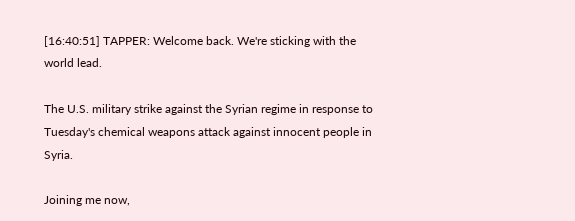[16:40:51] TAPPER: Welcome back. We're sticking with the world lead.

The U.S. military strike against the Syrian regime in response to Tuesday's chemical weapons attack against innocent people in Syria.

Joining me now,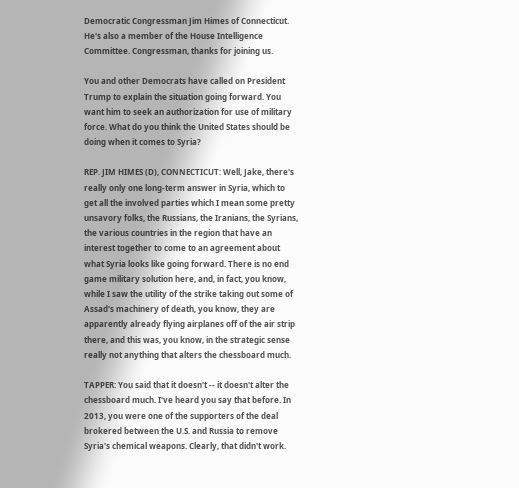Democratic Congressman Jim Himes of Connecticut. He's also a member of the House Intelligence Committee. Congressman, thanks for joining us.

You and other Democrats have called on President Trump to explain the situation going forward. You want him to seek an authorization for use of military force. What do you think the United States should be doing when it comes to Syria?

REP. JIM HIMES (D), CONNECTICUT: Well, Jake, there's really only one long-term answer in Syria, which to get all the involved parties which I mean some pretty unsavory folks, the Russians, the Iranians, the Syrians, the various countries in the region that have an interest together to come to an agreement about what Syria looks like going forward. There is no end game military solution here, and, in fact, you know, while I saw the utility of the strike taking out some of Assad's machinery of death, you know, they are apparently already flying airplanes off of the air strip there, and this was, you know, in the strategic sense really not anything that alters the chessboard much.

TAPPER: You said that it doesn't -- it doesn't alter the chessboard much. I've heard you say that before. In 2013, you were one of the supporters of the deal brokered between the U.S. and Russia to remove Syria's chemical weapons. Clearly, that didn't work.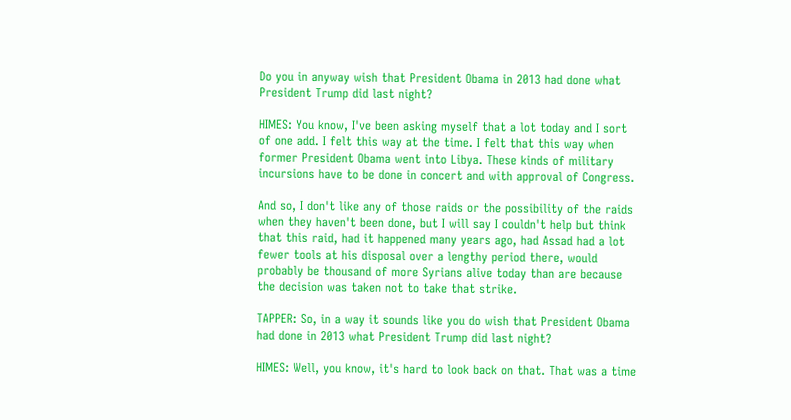Do you in anyway wish that President Obama in 2013 had done what President Trump did last night?

HIMES: You know, I've been asking myself that a lot today and I sort of one add. I felt this way at the time. I felt that this way when former President Obama went into Libya. These kinds of military incursions have to be done in concert and with approval of Congress.

And so, I don't like any of those raids or the possibility of the raids when they haven't been done, but I will say I couldn't help but think that this raid, had it happened many years ago, had Assad had a lot fewer tools at his disposal over a lengthy period there, would probably be thousand of more Syrians alive today than are because the decision was taken not to take that strike.

TAPPER: So, in a way it sounds like you do wish that President Obama had done in 2013 what President Trump did last night?

HIMES: Well, you know, it's hard to look back on that. That was a time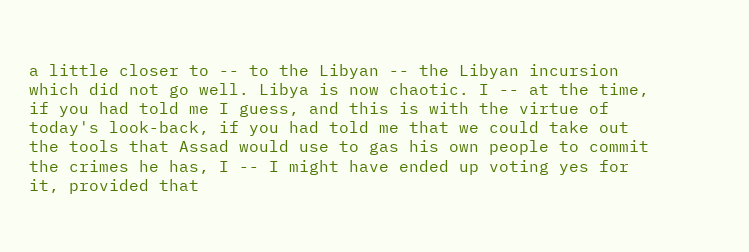a little closer to -- to the Libyan -- the Libyan incursion which did not go well. Libya is now chaotic. I -- at the time, if you had told me I guess, and this is with the virtue of today's look-back, if you had told me that we could take out the tools that Assad would use to gas his own people to commit the crimes he has, I -- I might have ended up voting yes for it, provided that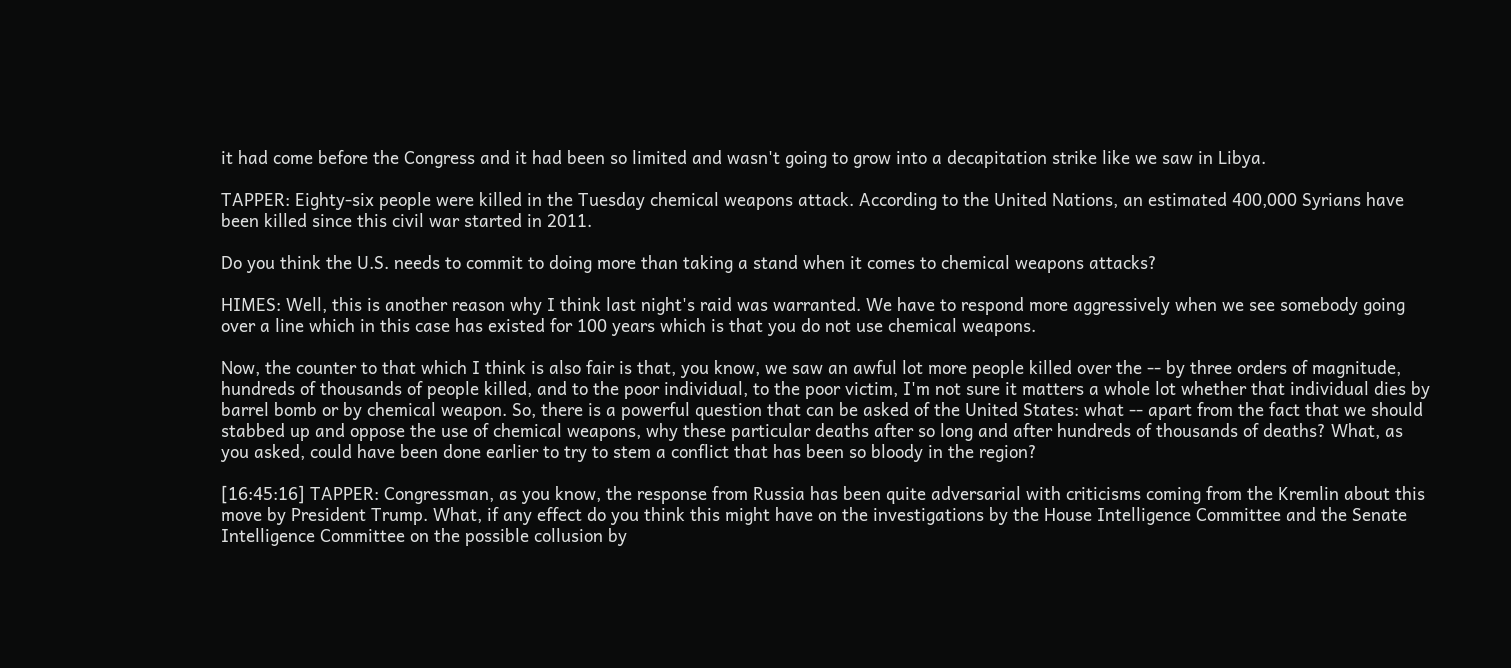it had come before the Congress and it had been so limited and wasn't going to grow into a decapitation strike like we saw in Libya.

TAPPER: Eighty-six people were killed in the Tuesday chemical weapons attack. According to the United Nations, an estimated 400,000 Syrians have been killed since this civil war started in 2011.

Do you think the U.S. needs to commit to doing more than taking a stand when it comes to chemical weapons attacks?

HIMES: Well, this is another reason why I think last night's raid was warranted. We have to respond more aggressively when we see somebody going over a line which in this case has existed for 100 years which is that you do not use chemical weapons.

Now, the counter to that which I think is also fair is that, you know, we saw an awful lot more people killed over the -- by three orders of magnitude, hundreds of thousands of people killed, and to the poor individual, to the poor victim, I'm not sure it matters a whole lot whether that individual dies by barrel bomb or by chemical weapon. So, there is a powerful question that can be asked of the United States: what -- apart from the fact that we should stabbed up and oppose the use of chemical weapons, why these particular deaths after so long and after hundreds of thousands of deaths? What, as you asked, could have been done earlier to try to stem a conflict that has been so bloody in the region?

[16:45:16] TAPPER: Congressman, as you know, the response from Russia has been quite adversarial with criticisms coming from the Kremlin about this move by President Trump. What, if any effect do you think this might have on the investigations by the House Intelligence Committee and the Senate Intelligence Committee on the possible collusion by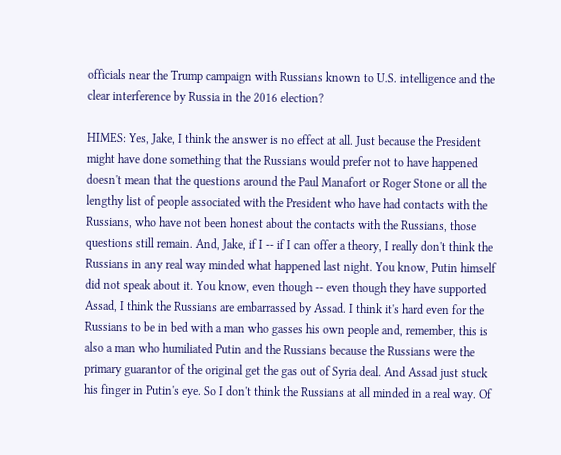officials near the Trump campaign with Russians known to U.S. intelligence and the clear interference by Russia in the 2016 election?

HIMES: Yes, Jake, I think the answer is no effect at all. Just because the President might have done something that the Russians would prefer not to have happened doesn't mean that the questions around the Paul Manafort or Roger Stone or all the lengthy list of people associated with the President who have had contacts with the Russians, who have not been honest about the contacts with the Russians, those questions still remain. And, Jake, if I -- if I can offer a theory, I really don't think the Russians in any real way minded what happened last night. You know, Putin himself did not speak about it. You know, even though -- even though they have supported Assad, I think the Russians are embarrassed by Assad. I think it's hard even for the Russians to be in bed with a man who gasses his own people and, remember, this is also a man who humiliated Putin and the Russians because the Russians were the primary guarantor of the original get the gas out of Syria deal. And Assad just stuck his finger in Putin's eye. So I don't think the Russians at all minded in a real way. Of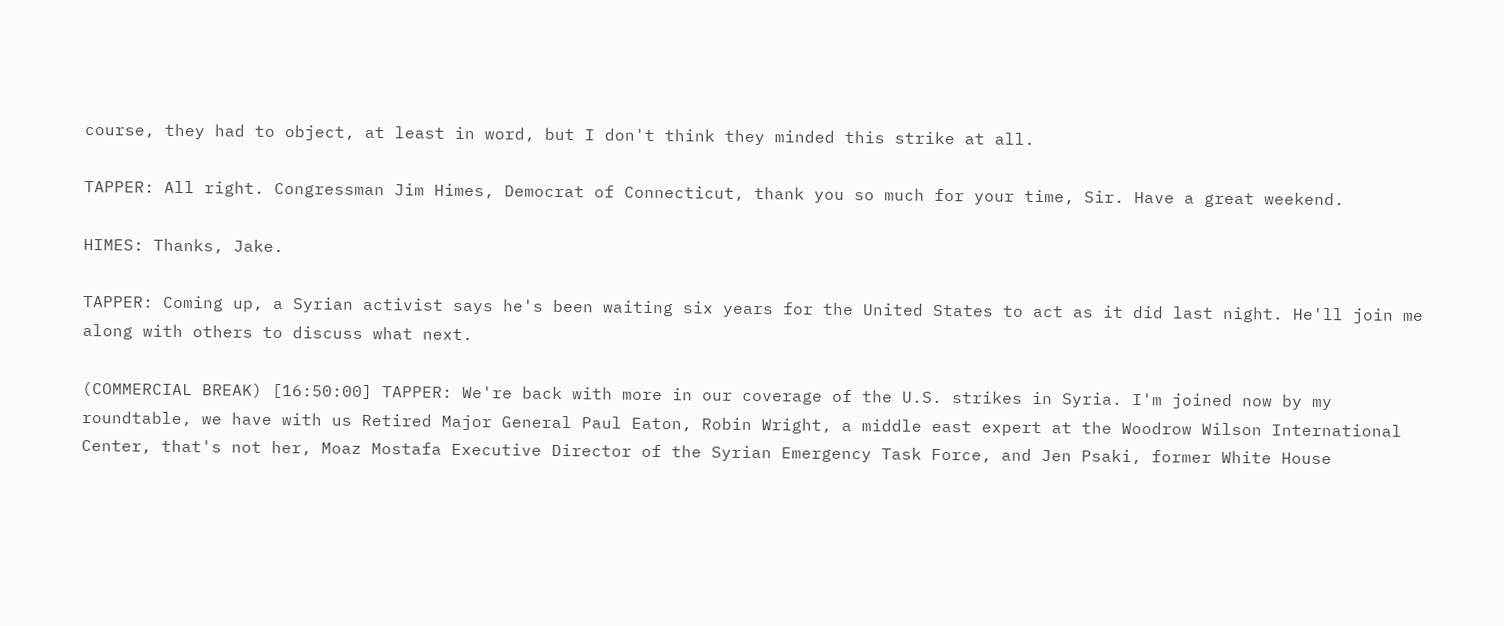course, they had to object, at least in word, but I don't think they minded this strike at all.

TAPPER: All right. Congressman Jim Himes, Democrat of Connecticut, thank you so much for your time, Sir. Have a great weekend.

HIMES: Thanks, Jake.

TAPPER: Coming up, a Syrian activist says he's been waiting six years for the United States to act as it did last night. He'll join me along with others to discuss what next.

(COMMERCIAL BREAK) [16:50:00] TAPPER: We're back with more in our coverage of the U.S. strikes in Syria. I'm joined now by my roundtable, we have with us Retired Major General Paul Eaton, Robin Wright, a middle east expert at the Woodrow Wilson International Center, that's not her, Moaz Mostafa Executive Director of the Syrian Emergency Task Force, and Jen Psaki, former White House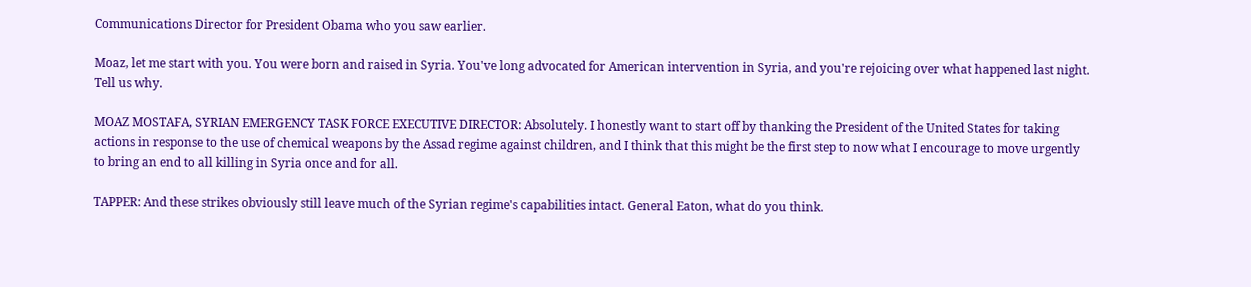Communications Director for President Obama who you saw earlier.

Moaz, let me start with you. You were born and raised in Syria. You've long advocated for American intervention in Syria, and you're rejoicing over what happened last night. Tell us why.

MOAZ MOSTAFA, SYRIAN EMERGENCY TASK FORCE EXECUTIVE DIRECTOR: Absolutely. I honestly want to start off by thanking the President of the United States for taking actions in response to the use of chemical weapons by the Assad regime against children, and I think that this might be the first step to now what I encourage to move urgently to bring an end to all killing in Syria once and for all.

TAPPER: And these strikes obviously still leave much of the Syrian regime's capabilities intact. General Eaton, what do you think.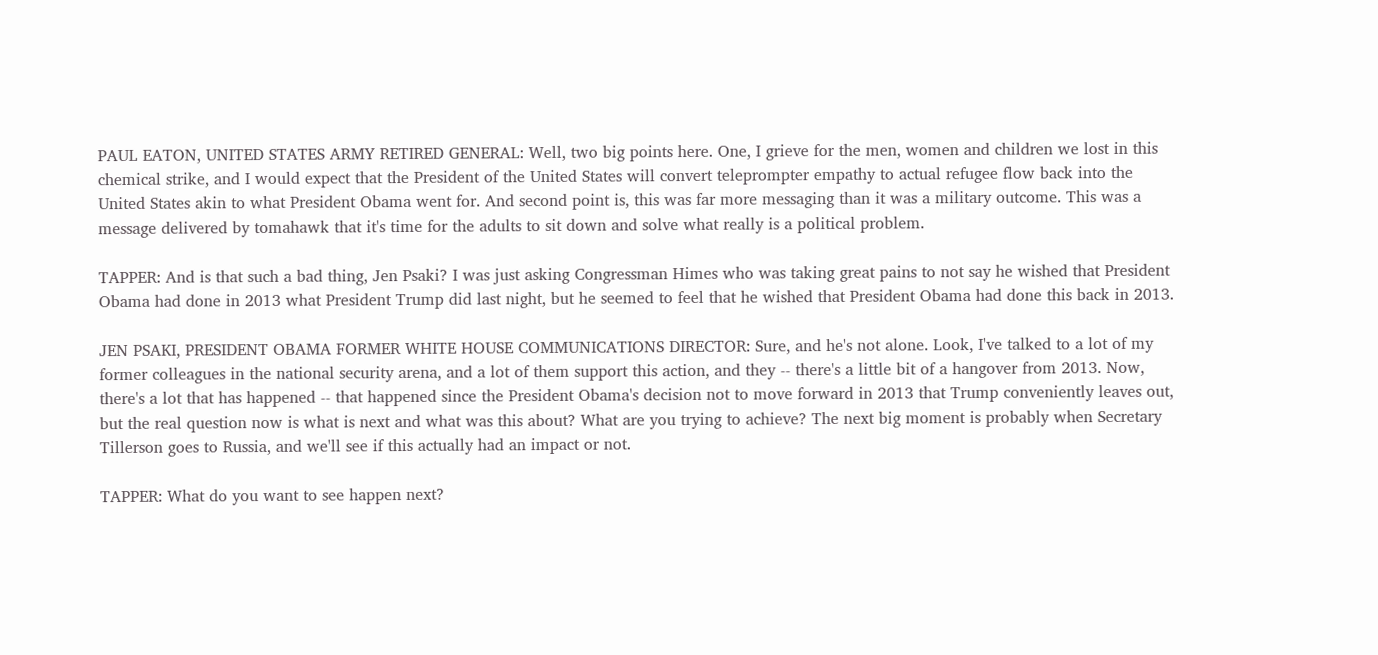PAUL EATON, UNITED STATES ARMY RETIRED GENERAL: Well, two big points here. One, I grieve for the men, women and children we lost in this chemical strike, and I would expect that the President of the United States will convert teleprompter empathy to actual refugee flow back into the United States akin to what President Obama went for. And second point is, this was far more messaging than it was a military outcome. This was a message delivered by tomahawk that it's time for the adults to sit down and solve what really is a political problem.

TAPPER: And is that such a bad thing, Jen Psaki? I was just asking Congressman Himes who was taking great pains to not say he wished that President Obama had done in 2013 what President Trump did last night, but he seemed to feel that he wished that President Obama had done this back in 2013.

JEN PSAKI, PRESIDENT OBAMA FORMER WHITE HOUSE COMMUNICATIONS DIRECTOR: Sure, and he's not alone. Look, I've talked to a lot of my former colleagues in the national security arena, and a lot of them support this action, and they -- there's a little bit of a hangover from 2013. Now, there's a lot that has happened -- that happened since the President Obama's decision not to move forward in 2013 that Trump conveniently leaves out, but the real question now is what is next and what was this about? What are you trying to achieve? The next big moment is probably when Secretary Tillerson goes to Russia, and we'll see if this actually had an impact or not.

TAPPER: What do you want to see happen next?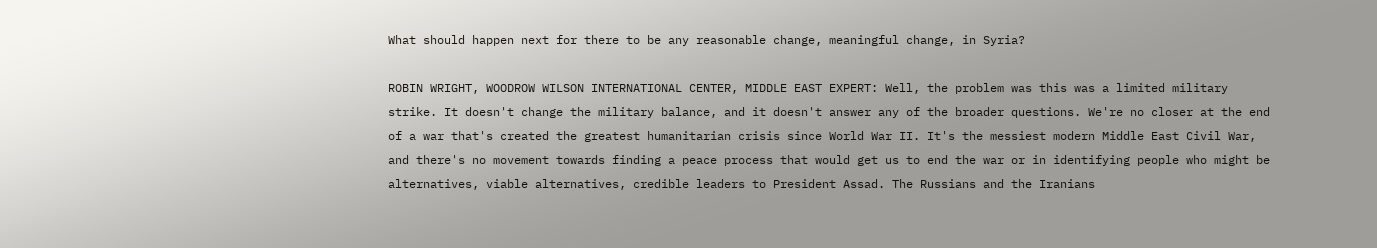What should happen next for there to be any reasonable change, meaningful change, in Syria?

ROBIN WRIGHT, WOODROW WILSON INTERNATIONAL CENTER, MIDDLE EAST EXPERT: Well, the problem was this was a limited military strike. It doesn't change the military balance, and it doesn't answer any of the broader questions. We're no closer at the end of a war that's created the greatest humanitarian crisis since World War II. It's the messiest modern Middle East Civil War, and there's no movement towards finding a peace process that would get us to end the war or in identifying people who might be alternatives, viable alternatives, credible leaders to President Assad. The Russians and the Iranians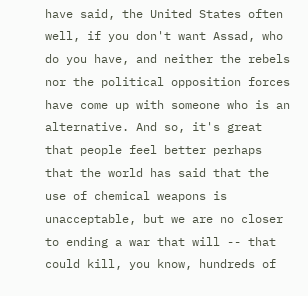have said, the United States often well, if you don't want Assad, who do you have, and neither the rebels nor the political opposition forces have come up with someone who is an alternative. And so, it's great that people feel better perhaps that the world has said that the use of chemical weapons is unacceptable, but we are no closer to ending a war that will -- that could kill, you know, hundreds of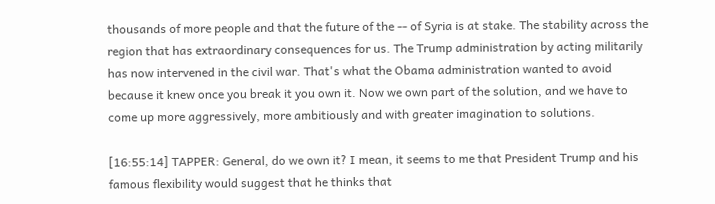thousands of more people and that the future of the -- of Syria is at stake. The stability across the region that has extraordinary consequences for us. The Trump administration by acting militarily has now intervened in the civil war. That's what the Obama administration wanted to avoid because it knew once you break it you own it. Now we own part of the solution, and we have to come up more aggressively, more ambitiously and with greater imagination to solutions.

[16:55:14] TAPPER: General, do we own it? I mean, it seems to me that President Trump and his famous flexibility would suggest that he thinks that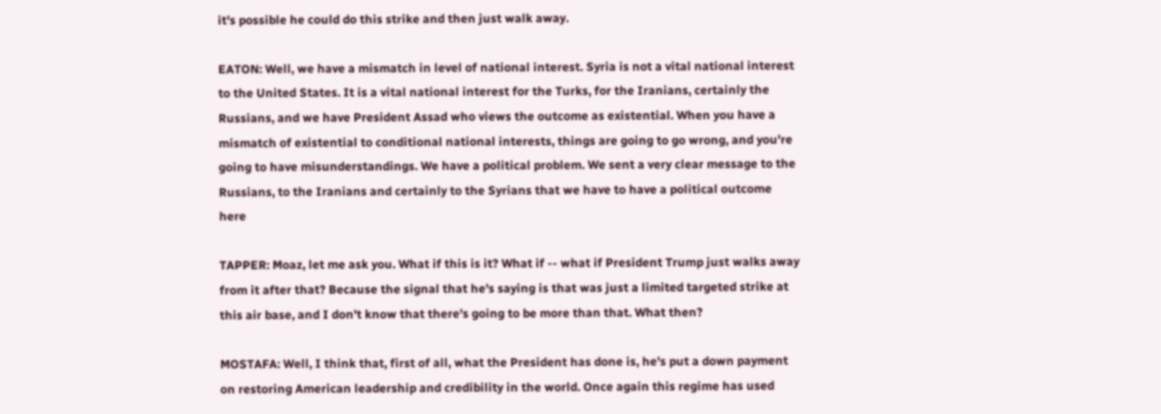it's possible he could do this strike and then just walk away.

EATON: Well, we have a mismatch in level of national interest. Syria is not a vital national interest to the United States. It is a vital national interest for the Turks, for the Iranians, certainly the Russians, and we have President Assad who views the outcome as existential. When you have a mismatch of existential to conditional national interests, things are going to go wrong, and you're going to have misunderstandings. We have a political problem. We sent a very clear message to the Russians, to the Iranians and certainly to the Syrians that we have to have a political outcome here

TAPPER: Moaz, let me ask you. What if this is it? What if -- what if President Trump just walks away from it after that? Because the signal that he's saying is that was just a limited targeted strike at this air base, and I don't know that there's going to be more than that. What then?

MOSTAFA: Well, I think that, first of all, what the President has done is, he's put a down payment on restoring American leadership and credibility in the world. Once again this regime has used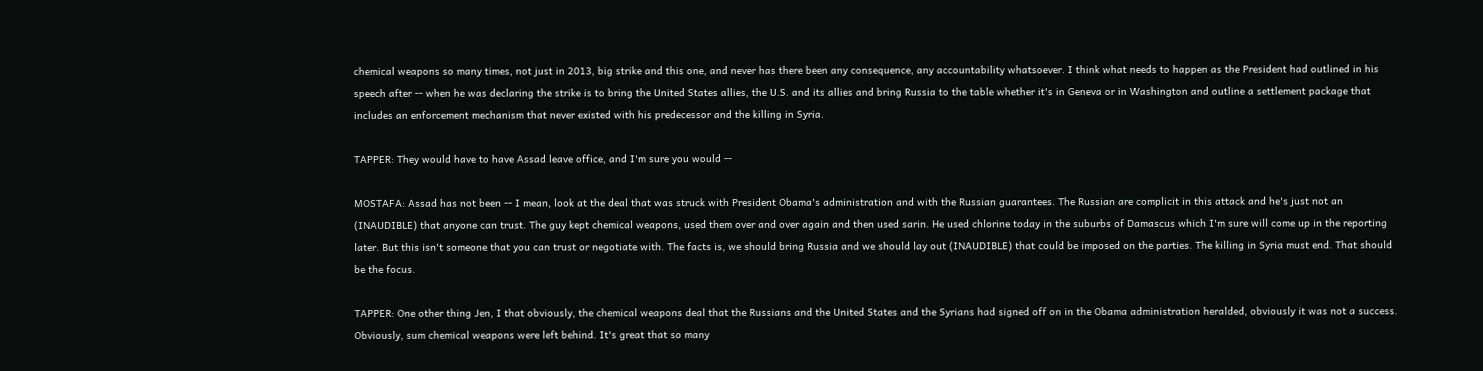chemical weapons so many times, not just in 2013, big strike and this one, and never has there been any consequence, any accountability whatsoever. I think what needs to happen as the President had outlined in his speech after -- when he was declaring the strike is to bring the United States allies, the U.S. and its allies and bring Russia to the table whether it's in Geneva or in Washington and outline a settlement package that includes an enforcement mechanism that never existed with his predecessor and the killing in Syria.

TAPPER: They would have to have Assad leave office, and I'm sure you would --

MOSTAFA: Assad has not been -- I mean, look at the deal that was struck with President Obama's administration and with the Russian guarantees. The Russian are complicit in this attack and he's just not an (INAUDIBLE) that anyone can trust. The guy kept chemical weapons, used them over and over again and then used sarin. He used chlorine today in the suburbs of Damascus which I'm sure will come up in the reporting later. But this isn't someone that you can trust or negotiate with. The facts is, we should bring Russia and we should lay out (INAUDIBLE) that could be imposed on the parties. The killing in Syria must end. That should be the focus.

TAPPER: One other thing Jen, I that obviously, the chemical weapons deal that the Russians and the United States and the Syrians had signed off on in the Obama administration heralded, obviously it was not a success. Obviously, sum chemical weapons were left behind. It's great that so many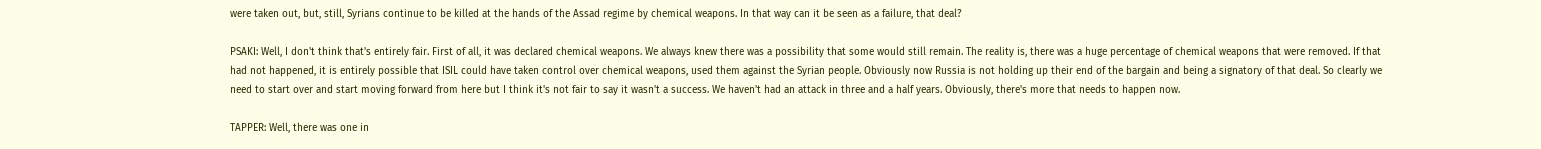were taken out, but, still, Syrians continue to be killed at the hands of the Assad regime by chemical weapons. In that way can it be seen as a failure, that deal?

PSAKI: Well, I don't think that's entirely fair. First of all, it was declared chemical weapons. We always knew there was a possibility that some would still remain. The reality is, there was a huge percentage of chemical weapons that were removed. If that had not happened, it is entirely possible that ISIL could have taken control over chemical weapons, used them against the Syrian people. Obviously now Russia is not holding up their end of the bargain and being a signatory of that deal. So clearly we need to start over and start moving forward from here but I think it's not fair to say it wasn't a success. We haven't had an attack in three and a half years. Obviously, there's more that needs to happen now.

TAPPER: Well, there was one in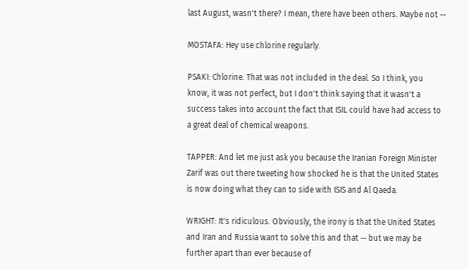last August, wasn't there? I mean, there have been others. Maybe not --

MOSTAFA: Hey use chlorine regularly.

PSAKI: Chlorine. That was not included in the deal. So I think, you know, it was not perfect, but I don't think saying that it wasn't a success takes into account the fact that ISIL could have had access to a great deal of chemical weapons.

TAPPER: And let me just ask you because the Iranian Foreign Minister Zarif was out there tweeting how shocked he is that the United States is now doing what they can to side with ISIS and Al Qaeda.

WRIGHT: It's ridiculous. Obviously, the irony is that the United States and Iran and Russia want to solve this and that -- but we may be further apart than ever because of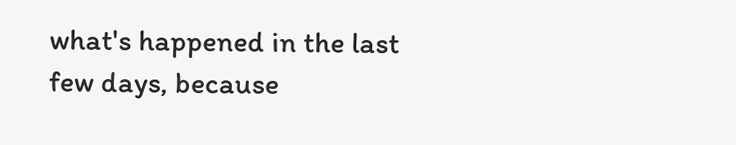what's happened in the last few days, because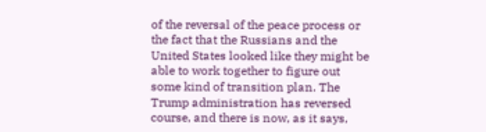of the reversal of the peace process or the fact that the Russians and the United States looked like they might be able to work together to figure out some kind of transition plan. The Trump administration has reversed course, and there is now, as it says,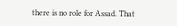there is no role for Assad. That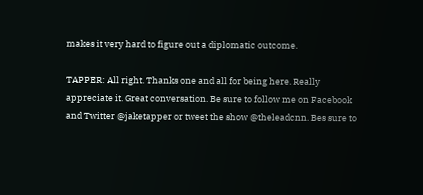makes it very hard to figure out a diplomatic outcome.

TAPPER: All right. Thanks one and all for being here. Really appreciate it. Great conversation. Be sure to follow me on Facebook and Twitter @jaketapper or tweet the show @theleadcnn. Bes sure to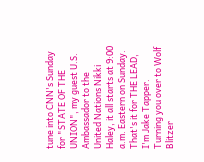tune into CNN's Sunday for "STATE OF THE UNION", my guest U.S. Ambassador to the United Nations Nikki Haley, it all starts at 9:00 a.m. Eastern on Sunday. That's it for THE LEAD, I'm Jake Tapper. Turning you over to Wolf Blitzer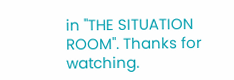in "THE SITUATION ROOM". Thanks for watching.